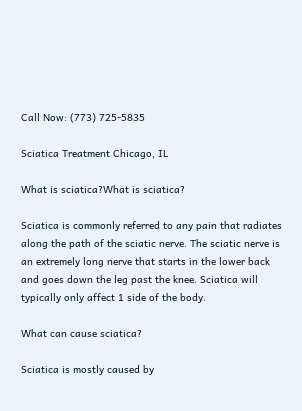Call Now: (773) 725-5835

Sciatica Treatment Chicago, IL

What is sciatica?What is sciatica?

Sciatica is commonly referred to any pain that radiates along the path of the sciatic nerve. The sciatic nerve is an extremely long nerve that starts in the lower back and goes down the leg past the knee. Sciatica will typically only affect 1 side of the body.

What can cause sciatica?

Sciatica is mostly caused by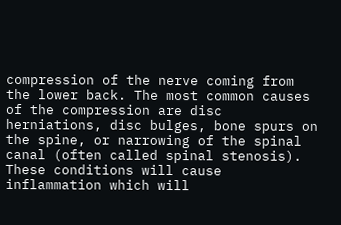compression of the nerve coming from the lower back. The most common causes of the compression are disc herniations, disc bulges, bone spurs on the spine, or narrowing of the spinal canal (often called spinal stenosis). These conditions will cause inflammation which will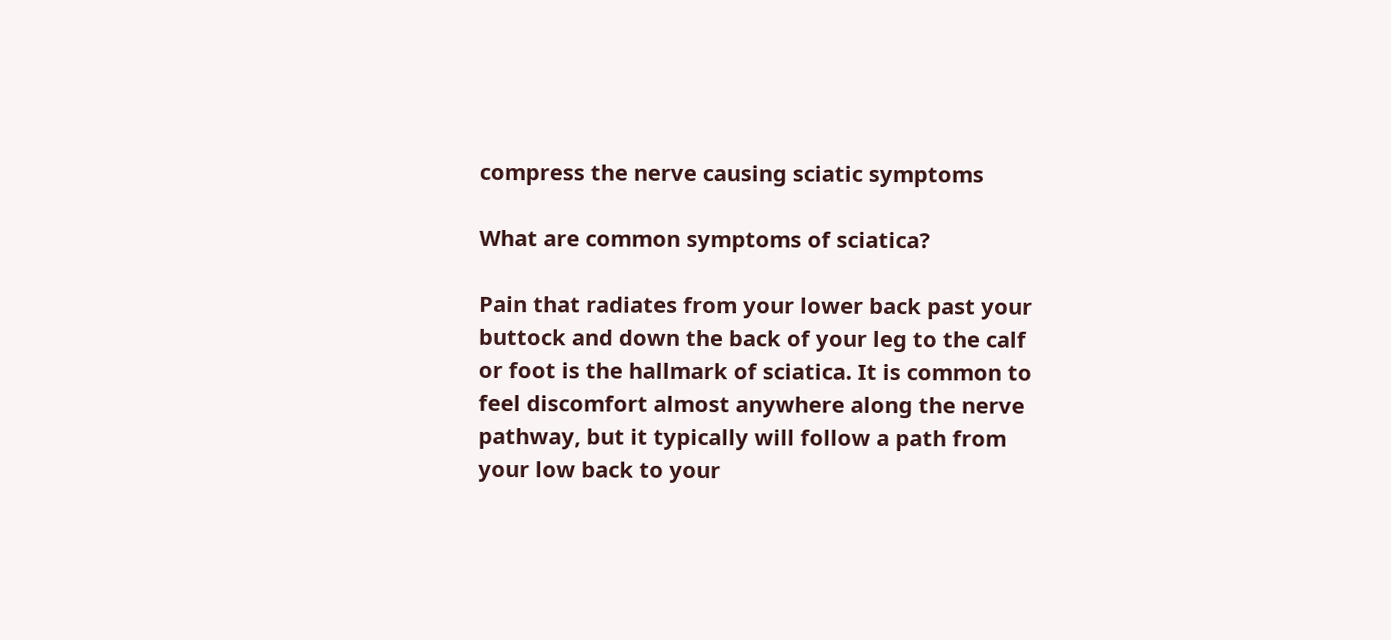compress the nerve causing sciatic symptoms

What are common symptoms of sciatica?

Pain that radiates from your lower back past your buttock and down the back of your leg to the calf or foot is the hallmark of sciatica. It is common to feel discomfort almost anywhere along the nerve pathway, but it typically will follow a path from your low back to your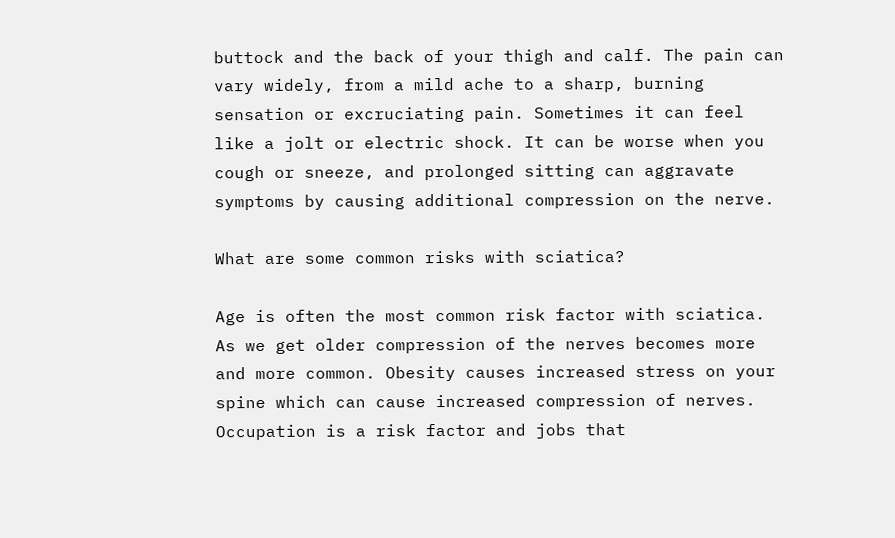buttock and the back of your thigh and calf. The pain can vary widely, from a mild ache to a sharp, burning sensation or excruciating pain. Sometimes it can feel like a jolt or electric shock. It can be worse when you cough or sneeze, and prolonged sitting can aggravate symptoms by causing additional compression on the nerve.

What are some common risks with sciatica?

Age is often the most common risk factor with sciatica. As we get older compression of the nerves becomes more and more common. Obesity causes increased stress on your spine which can cause increased compression of nerves. Occupation is a risk factor and jobs that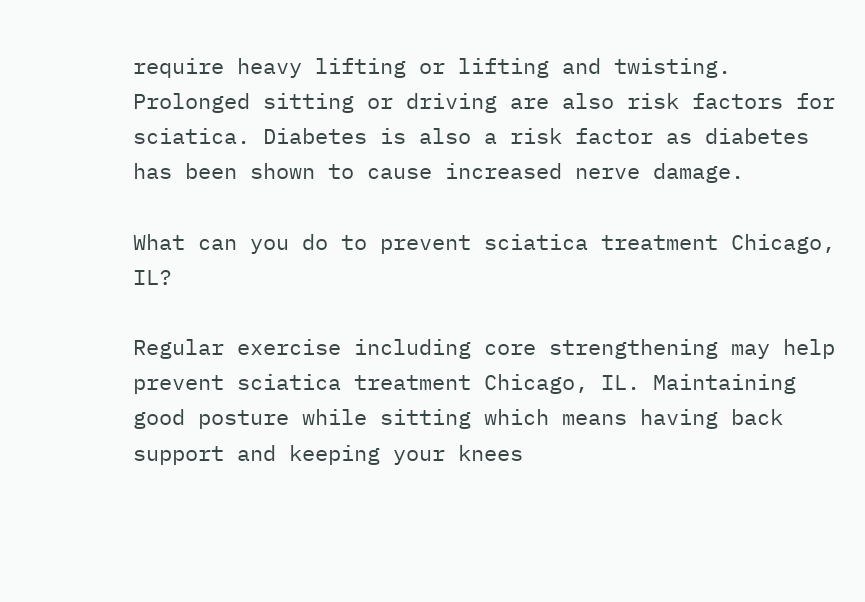require heavy lifting or lifting and twisting. Prolonged sitting or driving are also risk factors for sciatica. Diabetes is also a risk factor as diabetes has been shown to cause increased nerve damage.

What can you do to prevent sciatica treatment Chicago, IL?

Regular exercise including core strengthening may help prevent sciatica treatment Chicago, IL. Maintaining good posture while sitting which means having back support and keeping your knees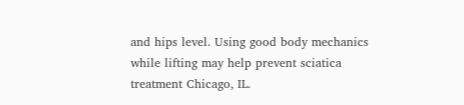and hips level. Using good body mechanics while lifting may help prevent sciatica treatment Chicago, IL.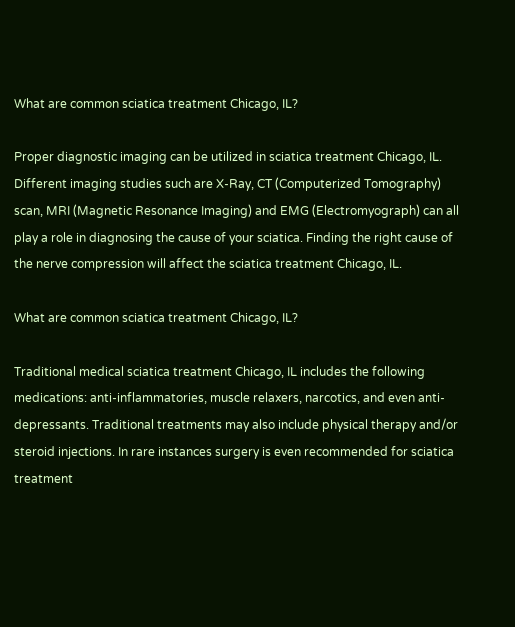What are common sciatica treatment Chicago, IL?

Proper diagnostic imaging can be utilized in sciatica treatment Chicago, IL. Different imaging studies such are X-Ray, CT (Computerized Tomography) scan, MRI (Magnetic Resonance Imaging) and EMG (Electromyograph) can all play a role in diagnosing the cause of your sciatica. Finding the right cause of the nerve compression will affect the sciatica treatment Chicago, IL.

What are common sciatica treatment Chicago, IL?

Traditional medical sciatica treatment Chicago, IL includes the following medications: anti-inflammatories, muscle relaxers, narcotics, and even anti-depressants. Traditional treatments may also include physical therapy and/or steroid injections. In rare instances surgery is even recommended for sciatica treatment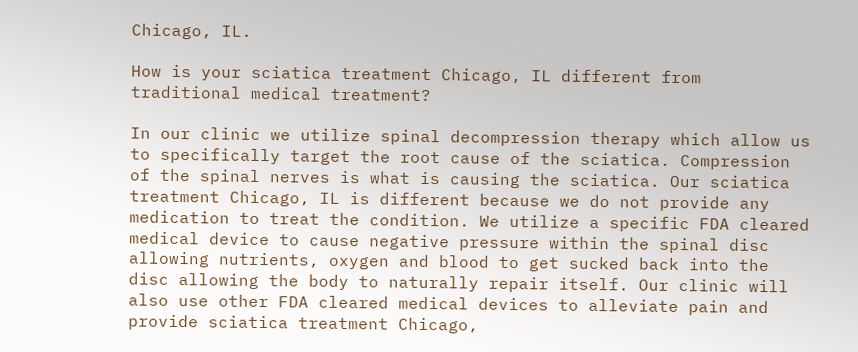Chicago, IL.

How is your sciatica treatment Chicago, IL different from traditional medical treatment?

In our clinic we utilize spinal decompression therapy which allow us to specifically target the root cause of the sciatica. Compression of the spinal nerves is what is causing the sciatica. Our sciatica treatment Chicago, IL is different because we do not provide any medication to treat the condition. We utilize a specific FDA cleared medical device to cause negative pressure within the spinal disc allowing nutrients, oxygen and blood to get sucked back into the disc allowing the body to naturally repair itself. Our clinic will also use other FDA cleared medical devices to alleviate pain and provide sciatica treatment Chicago,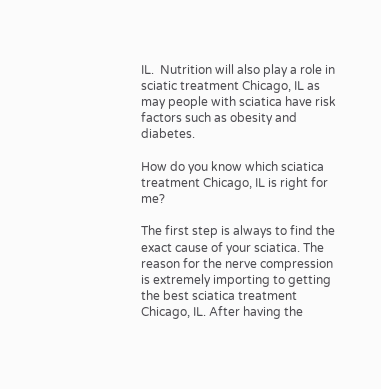IL.  Nutrition will also play a role in sciatic treatment Chicago, IL as may people with sciatica have risk factors such as obesity and diabetes.

How do you know which sciatica treatment Chicago, IL is right for me?

The first step is always to find the exact cause of your sciatica. The reason for the nerve compression is extremely importing to getting the best sciatica treatment Chicago, IL. After having the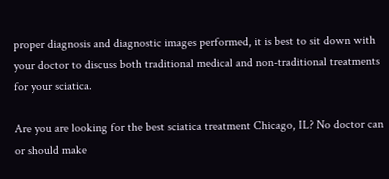proper diagnosis and diagnostic images performed, it is best to sit down with your doctor to discuss both traditional medical and non-traditional treatments for your sciatica.

Are you are looking for the best sciatica treatment Chicago, IL? No doctor can or should make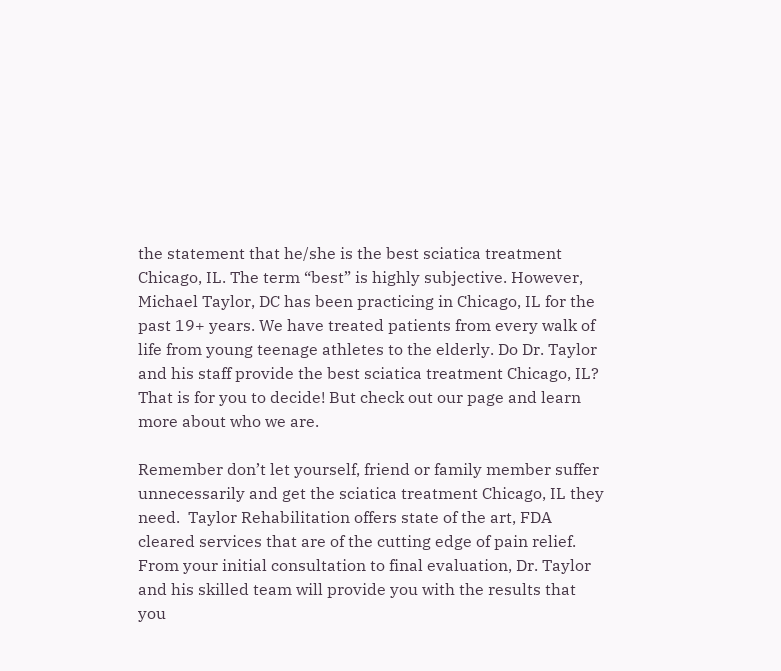the statement that he/she is the best sciatica treatment Chicago, IL. The term “best” is highly subjective. However, Michael Taylor, DC has been practicing in Chicago, IL for the past 19+ years. We have treated patients from every walk of life from young teenage athletes to the elderly. Do Dr. Taylor and his staff provide the best sciatica treatment Chicago, IL? That is for you to decide! But check out our page and learn more about who we are.

Remember don’t let yourself, friend or family member suffer unnecessarily and get the sciatica treatment Chicago, IL they need.  Taylor Rehabilitation offers state of the art, FDA cleared services that are of the cutting edge of pain relief. From your initial consultation to final evaluation, Dr. Taylor and his skilled team will provide you with the results that you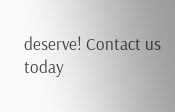deserve! Contact us today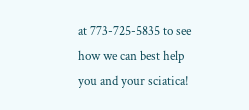at 773-725-5835 to see how we can best help you and your sciatica!